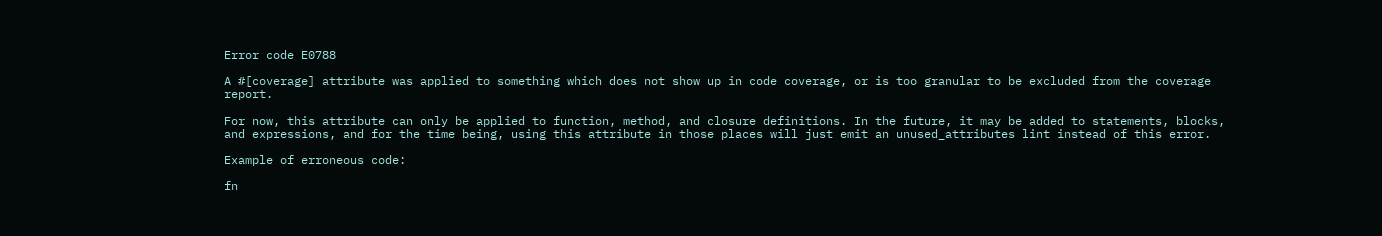Error code E0788

A #[coverage] attribute was applied to something which does not show up in code coverage, or is too granular to be excluded from the coverage report.

For now, this attribute can only be applied to function, method, and closure definitions. In the future, it may be added to statements, blocks, and expressions, and for the time being, using this attribute in those places will just emit an unused_attributes lint instead of this error.

Example of erroneous code:

fn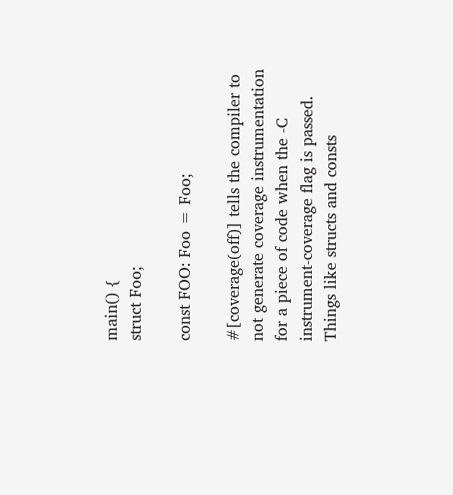main() {
struct Foo;

const FOO: Foo = Foo;

#[coverage(off)] tells the compiler to not generate coverage instrumentation for a piece of code when the -C instrument-coverage flag is passed. Things like structs and consts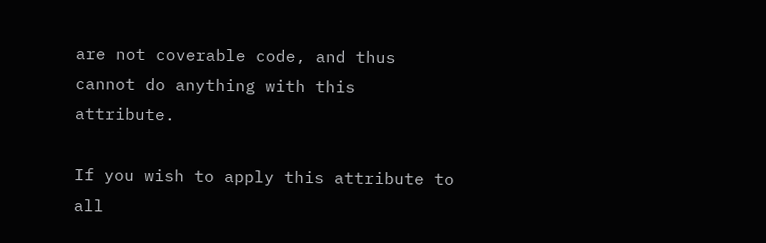are not coverable code, and thus cannot do anything with this attribute.

If you wish to apply this attribute to all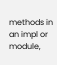methods in an impl or module,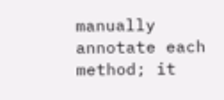manually annotate each method; it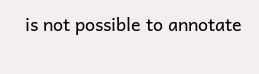is not possible to annotate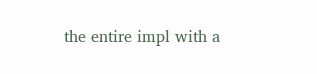the entire impl with a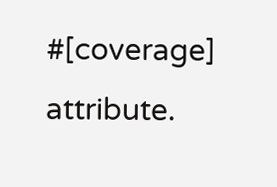#[coverage] attribute.